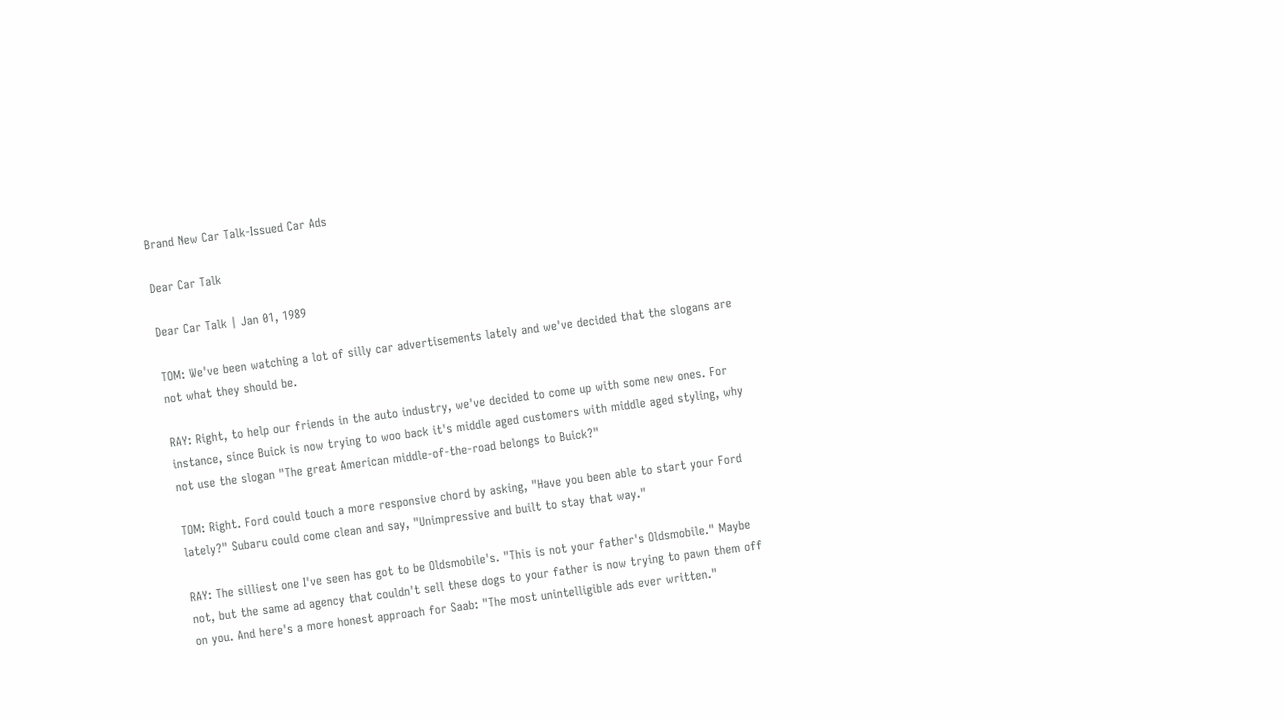Brand New Car Talk-Issued Car Ads

Dear Car Talk

Dear Car Talk | Jan 01, 1989

TOM: We've been watching a lot of silly car advertisements lately and we've decided that the slogans are not what they should be.

RAY: Right, to help our friends in the auto industry, we've decided to come up with some new ones. For instance, since Buick is now trying to woo back it's middle aged customers with middle aged styling, why not use the slogan "The great American middle-of-the-road belongs to Buick?"

TOM: Right. Ford could touch a more responsive chord by asking, "Have you been able to start your Ford lately?" Subaru could come clean and say, "Unimpressive and built to stay that way."

RAY: The silliest one I've seen has got to be Oldsmobile's. "This is not your father's Oldsmobile." Maybe not, but the same ad agency that couldn't sell these dogs to your father is now trying to pawn them off on you. And here's a more honest approach for Saab: "The most unintelligible ads ever written."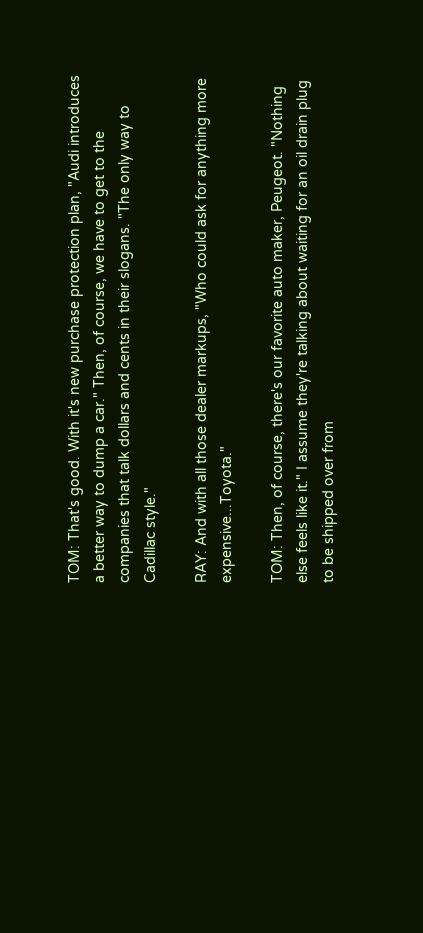TOM: That's good. With it's new purchase protection plan, "Audi introduces a better way to dump a car." Then, of course, we have to get to the companies that talk dollars and cents in their slogans. "The only way to Cadillac style."

RAY: And with all those dealer markups, "Who could ask for anything more expensive...Toyota."

TOM: Then, of course, there's our favorite auto maker, Peugeot. "Nothing else feels like it." I assume they're talking about waiting for an oil drain plug to be shipped over from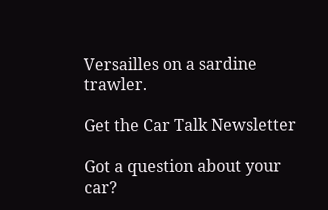Versailles on a sardine trawler.

Get the Car Talk Newsletter

Got a question about your car?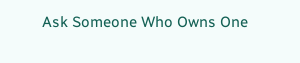Ask Someone Who Owns One